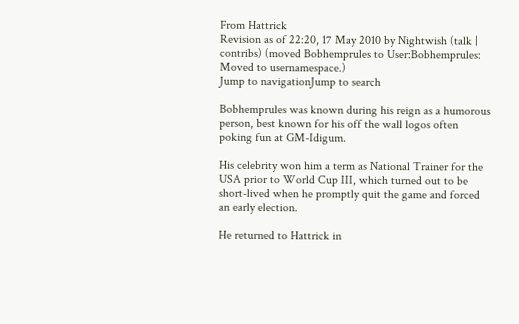From Hattrick
Revision as of 22:20, 17 May 2010 by Nightwish (talk | contribs) (moved Bobhemprules to User:Bobhemprules: Moved to usernamespace.)
Jump to navigationJump to search

Bobhemprules was known during his reign as a humorous person, best known for his off the wall logos often poking fun at GM-Idigum.

His celebrity won him a term as National Trainer for the USA prior to World Cup III, which turned out to be short-lived when he promptly quit the game and forced an early election.

He returned to Hattrick in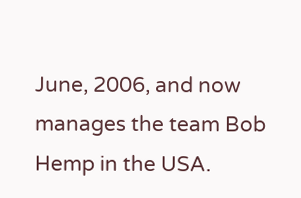June, 2006, and now manages the team Bob Hemp in the USA.